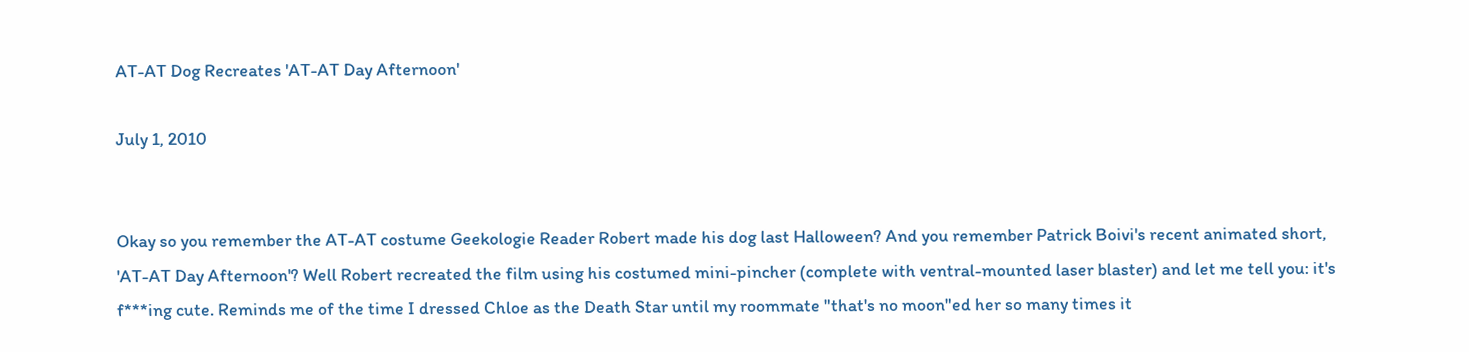AT-AT Dog Recreates 'AT-AT Day Afternoon'

July 1, 2010


Okay so you remember the AT-AT costume Geekologie Reader Robert made his dog last Halloween? And you remember Patrick Boivi's recent animated short, 'AT-AT Day Afternoon'? Well Robert recreated the film using his costumed mini-pincher (complete with ventral-mounted laser blaster) and let me tell you: it's f***ing cute. Reminds me of the time I dressed Chloe as the Death Star until my roommate "that's no moon"ed her so many times it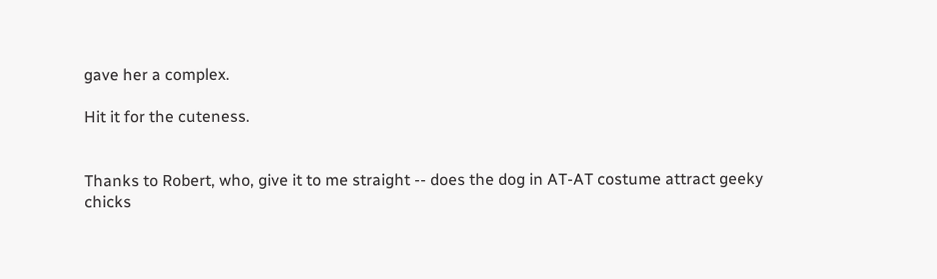gave her a complex.

Hit it for the cuteness.


Thanks to Robert, who, give it to me straight -- does the dog in AT-AT costume attract geeky chicks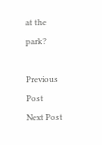at the park?

Previous Post
Next Post